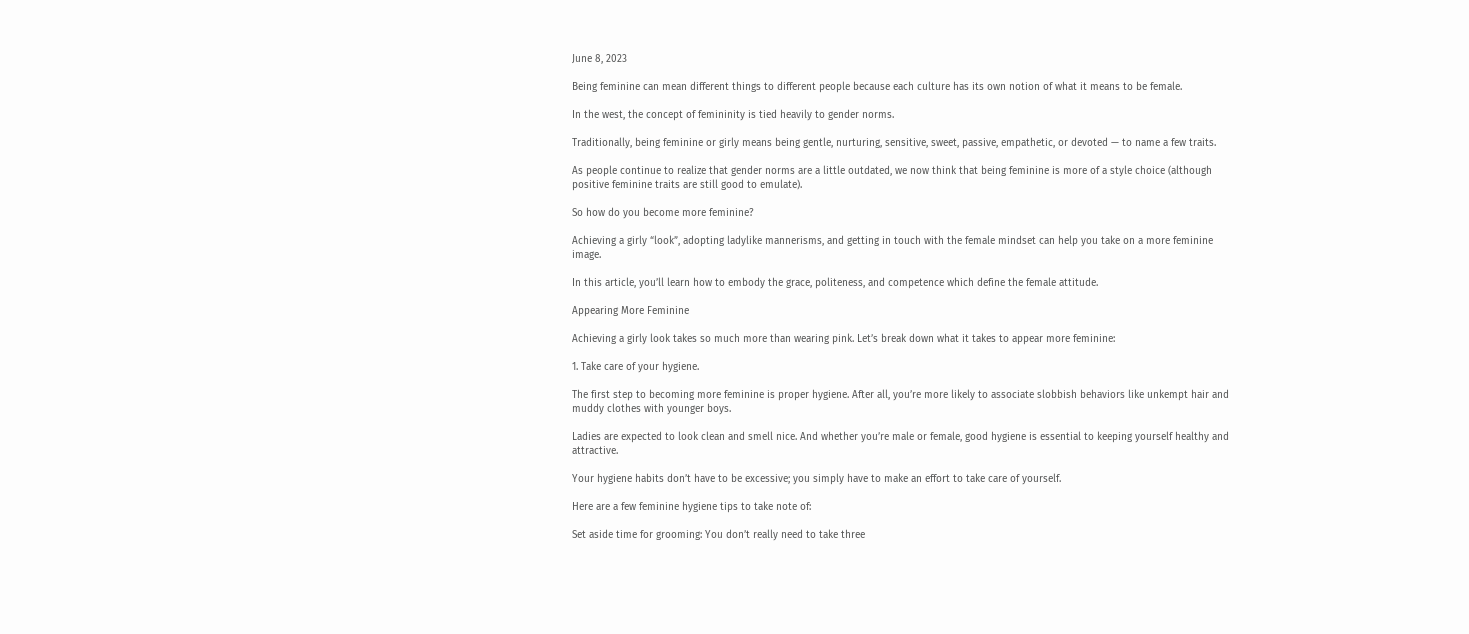June 8, 2023

Being feminine can mean different things to different people because each culture has its own notion of what it means to be female.

In the west, the concept of femininity is tied heavily to gender norms.

Traditionally, being feminine or girly means being gentle, nurturing, sensitive, sweet, passive, empathetic, or devoted — to name a few traits.

As people continue to realize that gender norms are a little outdated, we now think that being feminine is more of a style choice (although positive feminine traits are still good to emulate).

So how do you become more feminine?

Achieving a girly “look”, adopting ladylike mannerisms, and getting in touch with the female mindset can help you take on a more feminine image.

In this article, you’ll learn how to embody the grace, politeness, and competence which define the female attitude.

Appearing More Feminine

Achieving a girly look takes so much more than wearing pink. Let’s break down what it takes to appear more feminine:

1. Take care of your hygiene.

The first step to becoming more feminine is proper hygiene. After all, you’re more likely to associate slobbish behaviors like unkempt hair and muddy clothes with younger boys.

Ladies are expected to look clean and smell nice. And whether you’re male or female, good hygiene is essential to keeping yourself healthy and attractive.

Your hygiene habits don’t have to be excessive; you simply have to make an effort to take care of yourself.

Here are a few feminine hygiene tips to take note of:

Set aside time for grooming: You don’t really need to take three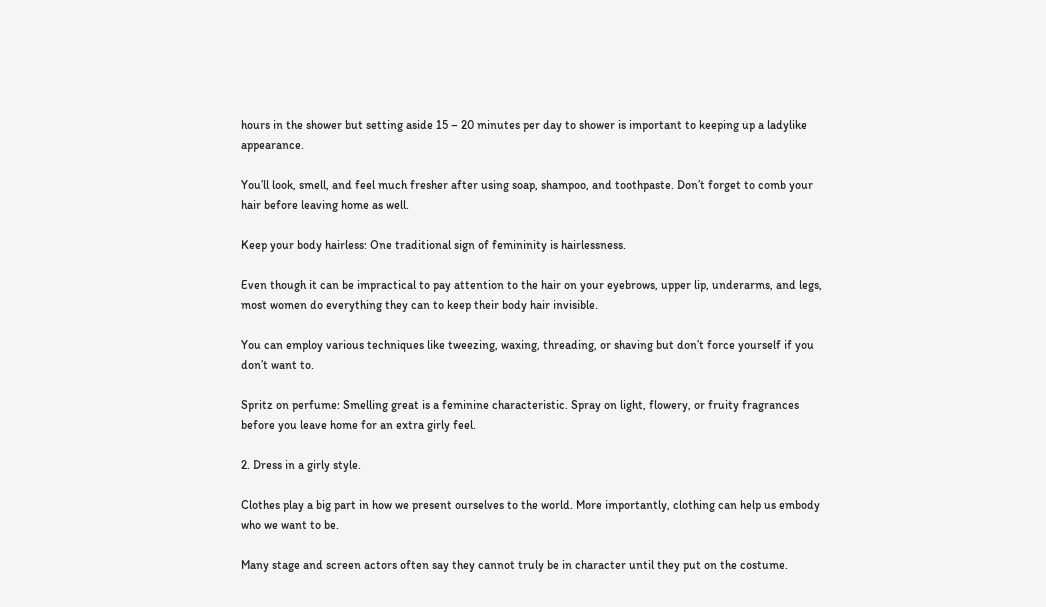hours in the shower but setting aside 15 – 20 minutes per day to shower is important to keeping up a ladylike appearance.

You’ll look, smell, and feel much fresher after using soap, shampoo, and toothpaste. Don’t forget to comb your hair before leaving home as well.

Keep your body hairless: One traditional sign of femininity is hairlessness.

Even though it can be impractical to pay attention to the hair on your eyebrows, upper lip, underarms, and legs, most women do everything they can to keep their body hair invisible.

You can employ various techniques like tweezing, waxing, threading, or shaving but don’t force yourself if you don’t want to.

Spritz on perfume: Smelling great is a feminine characteristic. Spray on light, flowery, or fruity fragrances before you leave home for an extra girly feel.

2. Dress in a girly style.

Clothes play a big part in how we present ourselves to the world. More importantly, clothing can help us embody who we want to be.

Many stage and screen actors often say they cannot truly be in character until they put on the costume.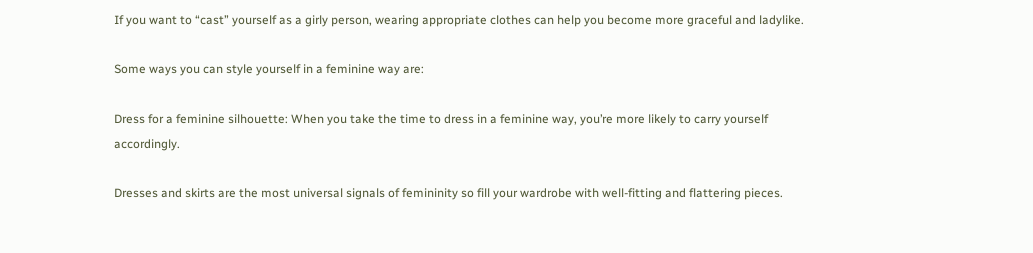If you want to “cast” yourself as a girly person, wearing appropriate clothes can help you become more graceful and ladylike.

Some ways you can style yourself in a feminine way are:

Dress for a feminine silhouette: When you take the time to dress in a feminine way, you’re more likely to carry yourself accordingly.

Dresses and skirts are the most universal signals of femininity so fill your wardrobe with well-fitting and flattering pieces.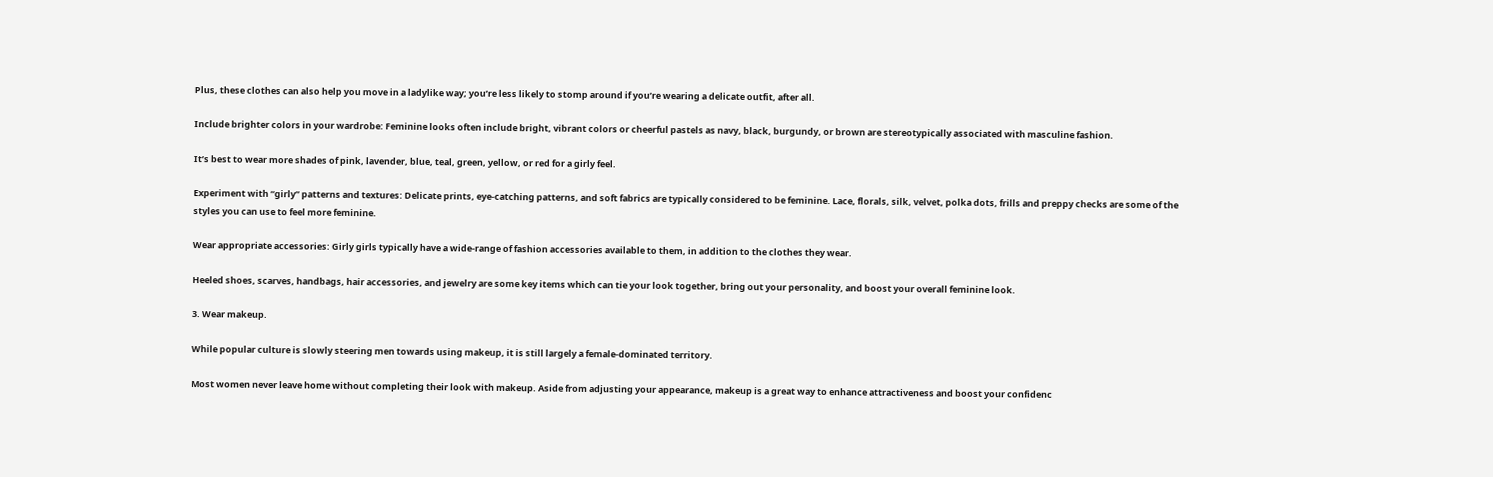Plus, these clothes can also help you move in a ladylike way; you’re less likely to stomp around if you’re wearing a delicate outfit, after all.

Include brighter colors in your wardrobe: Feminine looks often include bright, vibrant colors or cheerful pastels as navy, black, burgundy, or brown are stereotypically associated with masculine fashion.

It’s best to wear more shades of pink, lavender, blue, teal, green, yellow, or red for a girly feel.

Experiment with “girly” patterns and textures: Delicate prints, eye-catching patterns, and soft fabrics are typically considered to be feminine. Lace, florals, silk, velvet, polka dots, frills and preppy checks are some of the styles you can use to feel more feminine.

Wear appropriate accessories: Girly girls typically have a wide-range of fashion accessories available to them, in addition to the clothes they wear.

Heeled shoes, scarves, handbags, hair accessories, and jewelry are some key items which can tie your look together, bring out your personality, and boost your overall feminine look.

3. Wear makeup.

While popular culture is slowly steering men towards using makeup, it is still largely a female-dominated territory.

Most women never leave home without completing their look with makeup. Aside from adjusting your appearance, makeup is a great way to enhance attractiveness and boost your confidenc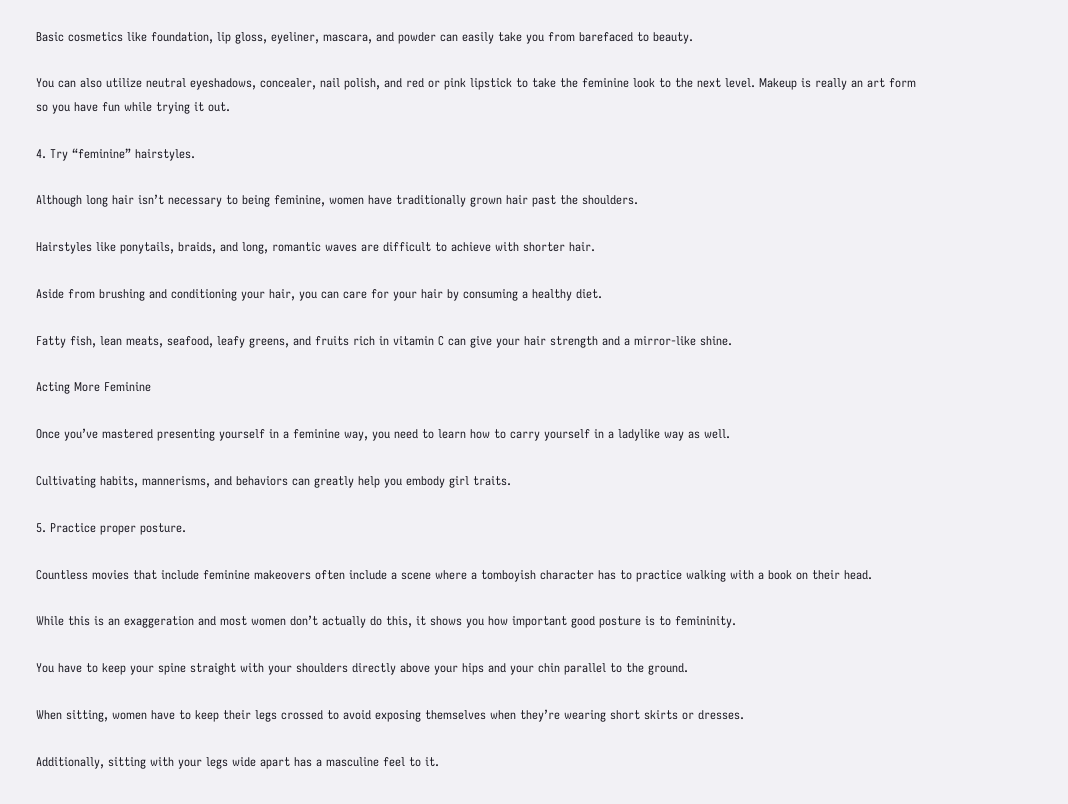Basic cosmetics like foundation, lip gloss, eyeliner, mascara, and powder can easily take you from barefaced to beauty.

You can also utilize neutral eyeshadows, concealer, nail polish, and red or pink lipstick to take the feminine look to the next level. Makeup is really an art form so you have fun while trying it out.

4. Try “feminine” hairstyles.

Although long hair isn’t necessary to being feminine, women have traditionally grown hair past the shoulders.

Hairstyles like ponytails, braids, and long, romantic waves are difficult to achieve with shorter hair.

Aside from brushing and conditioning your hair, you can care for your hair by consuming a healthy diet.

Fatty fish, lean meats, seafood, leafy greens, and fruits rich in vitamin C can give your hair strength and a mirror-like shine.

Acting More Feminine

Once you’ve mastered presenting yourself in a feminine way, you need to learn how to carry yourself in a ladylike way as well.

Cultivating habits, mannerisms, and behaviors can greatly help you embody girl traits.

5. Practice proper posture.

Countless movies that include feminine makeovers often include a scene where a tomboyish character has to practice walking with a book on their head.

While this is an exaggeration and most women don’t actually do this, it shows you how important good posture is to femininity.

You have to keep your spine straight with your shoulders directly above your hips and your chin parallel to the ground.

When sitting, women have to keep their legs crossed to avoid exposing themselves when they’re wearing short skirts or dresses.

Additionally, sitting with your legs wide apart has a masculine feel to it.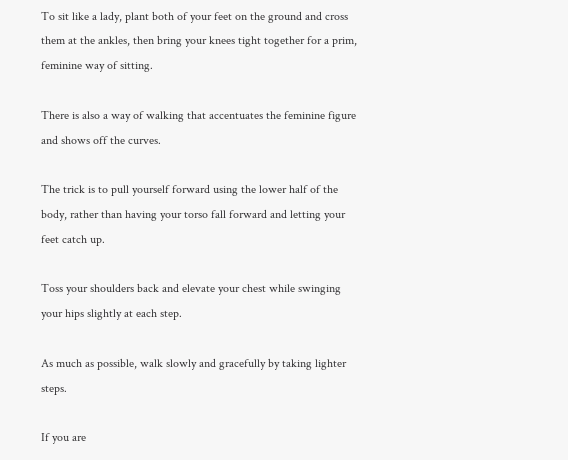To sit like a lady, plant both of your feet on the ground and cross them at the ankles, then bring your knees tight together for a prim, feminine way of sitting.

There is also a way of walking that accentuates the feminine figure and shows off the curves.

The trick is to pull yourself forward using the lower half of the body, rather than having your torso fall forward and letting your feet catch up.

Toss your shoulders back and elevate your chest while swinging your hips slightly at each step.

As much as possible, walk slowly and gracefully by taking lighter steps.

If you are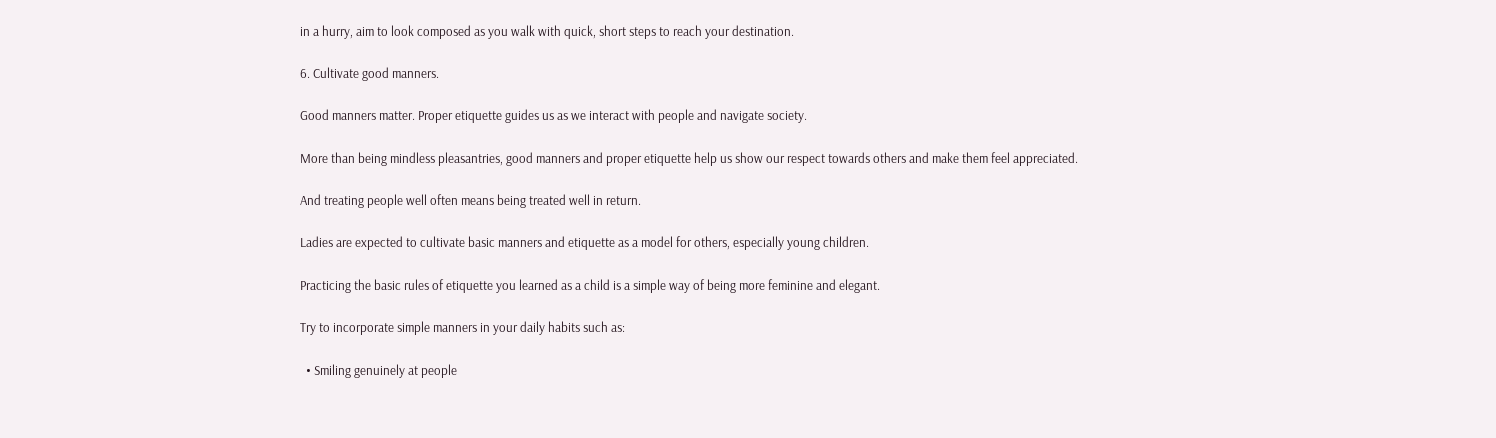in a hurry, aim to look composed as you walk with quick, short steps to reach your destination.

6. Cultivate good manners.

Good manners matter. Proper etiquette guides us as we interact with people and navigate society.

More than being mindless pleasantries, good manners and proper etiquette help us show our respect towards others and make them feel appreciated.

And treating people well often means being treated well in return.

Ladies are expected to cultivate basic manners and etiquette as a model for others, especially young children.

Practicing the basic rules of etiquette you learned as a child is a simple way of being more feminine and elegant.

Try to incorporate simple manners in your daily habits such as:

  • Smiling genuinely at people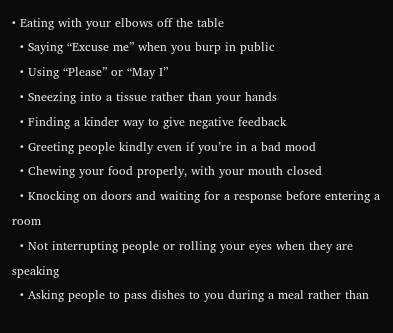• Eating with your elbows off the table
  • Saying “Excuse me” when you burp in public
  • Using “Please” or “May I”
  • Sneezing into a tissue rather than your hands
  • Finding a kinder way to give negative feedback
  • Greeting people kindly even if you’re in a bad mood
  • Chewing your food properly, with your mouth closed
  • Knocking on doors and waiting for a response before entering a room
  • Not interrupting people or rolling your eyes when they are speaking
  • Asking people to pass dishes to you during a meal rather than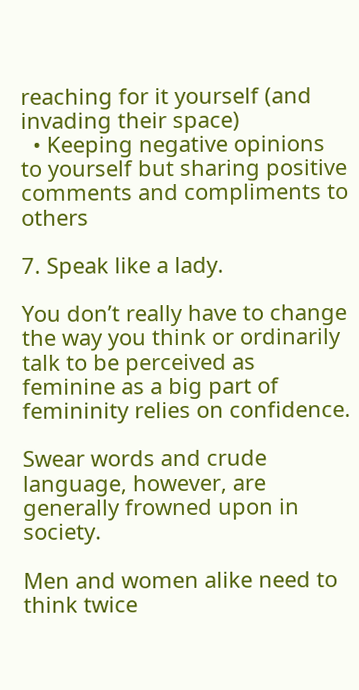reaching for it yourself (and invading their space)
  • Keeping negative opinions to yourself but sharing positive comments and compliments to others

7. Speak like a lady.

You don’t really have to change the way you think or ordinarily talk to be perceived as feminine as a big part of femininity relies on confidence.

Swear words and crude language, however, are generally frowned upon in society.

Men and women alike need to think twice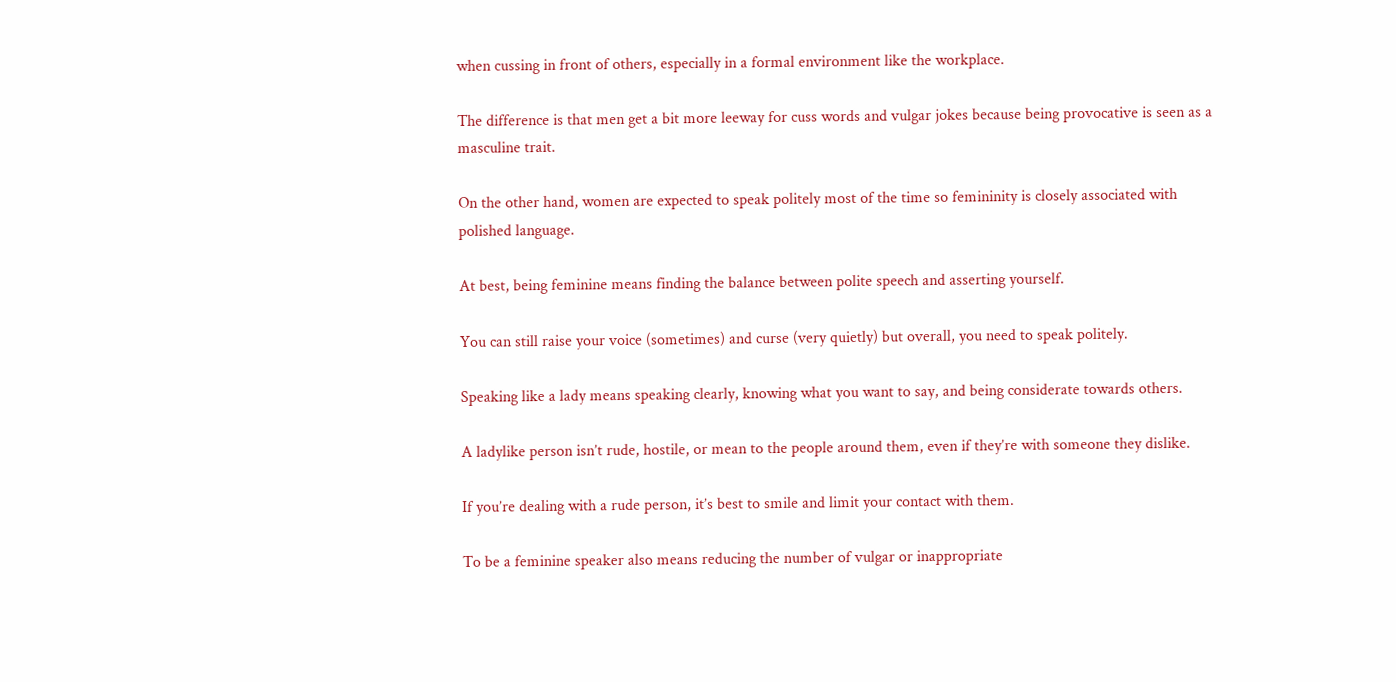when cussing in front of others, especially in a formal environment like the workplace.

The difference is that men get a bit more leeway for cuss words and vulgar jokes because being provocative is seen as a masculine trait.

On the other hand, women are expected to speak politely most of the time so femininity is closely associated with polished language.

At best, being feminine means finding the balance between polite speech and asserting yourself.

You can still raise your voice (sometimes) and curse (very quietly) but overall, you need to speak politely.

Speaking like a lady means speaking clearly, knowing what you want to say, and being considerate towards others.

A ladylike person isn’t rude, hostile, or mean to the people around them, even if they’re with someone they dislike.

If you’re dealing with a rude person, it’s best to smile and limit your contact with them.

To be a feminine speaker also means reducing the number of vulgar or inappropriate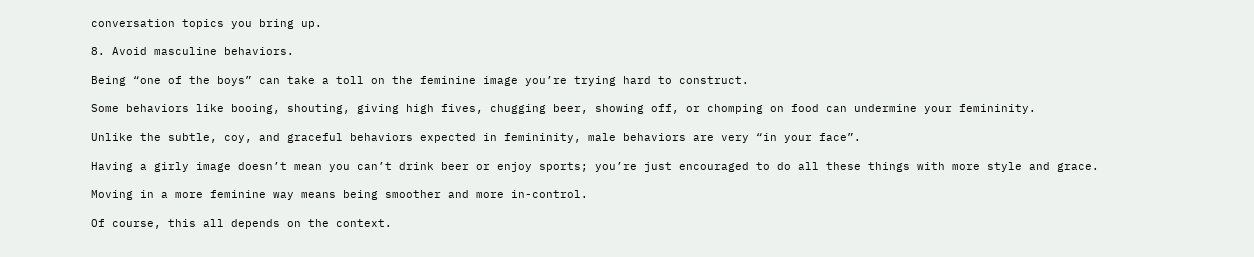conversation topics you bring up.

8. Avoid masculine behaviors.

Being “one of the boys” can take a toll on the feminine image you’re trying hard to construct.

Some behaviors like booing, shouting, giving high fives, chugging beer, showing off, or chomping on food can undermine your femininity.

Unlike the subtle, coy, and graceful behaviors expected in femininity, male behaviors are very “in your face”.

Having a girly image doesn’t mean you can’t drink beer or enjoy sports; you’re just encouraged to do all these things with more style and grace.

Moving in a more feminine way means being smoother and more in-control.

Of course, this all depends on the context.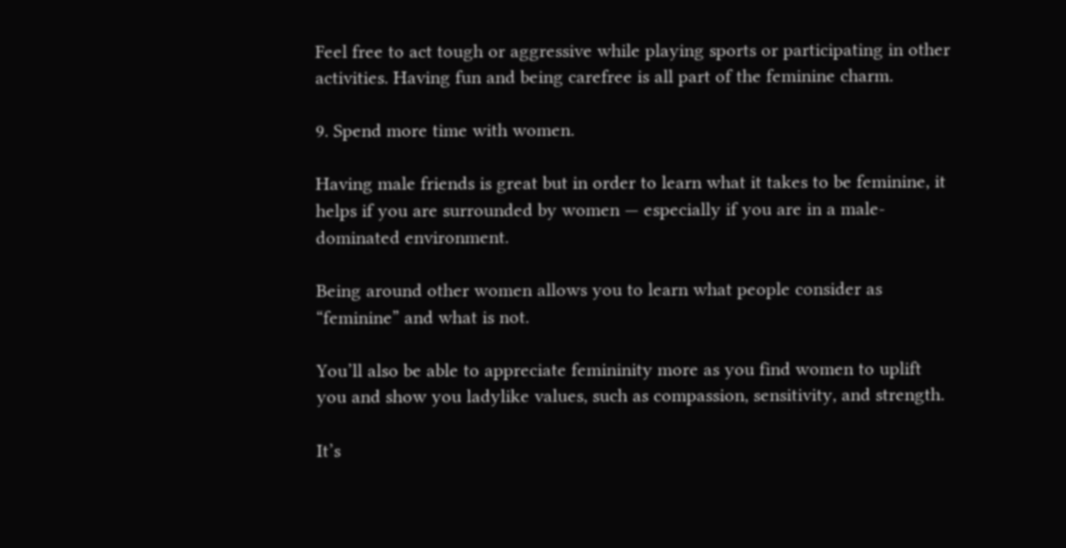Feel free to act tough or aggressive while playing sports or participating in other activities. Having fun and being carefree is all part of the feminine charm.

9. Spend more time with women.

Having male friends is great but in order to learn what it takes to be feminine, it helps if you are surrounded by women — especially if you are in a male-dominated environment.

Being around other women allows you to learn what people consider as “feminine” and what is not.

You’ll also be able to appreciate femininity more as you find women to uplift you and show you ladylike values, such as compassion, sensitivity, and strength.

It’s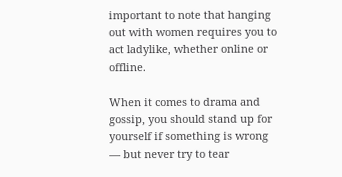important to note that hanging out with women requires you to act ladylike, whether online or offline.

When it comes to drama and gossip, you should stand up for yourself if something is wrong — but never try to tear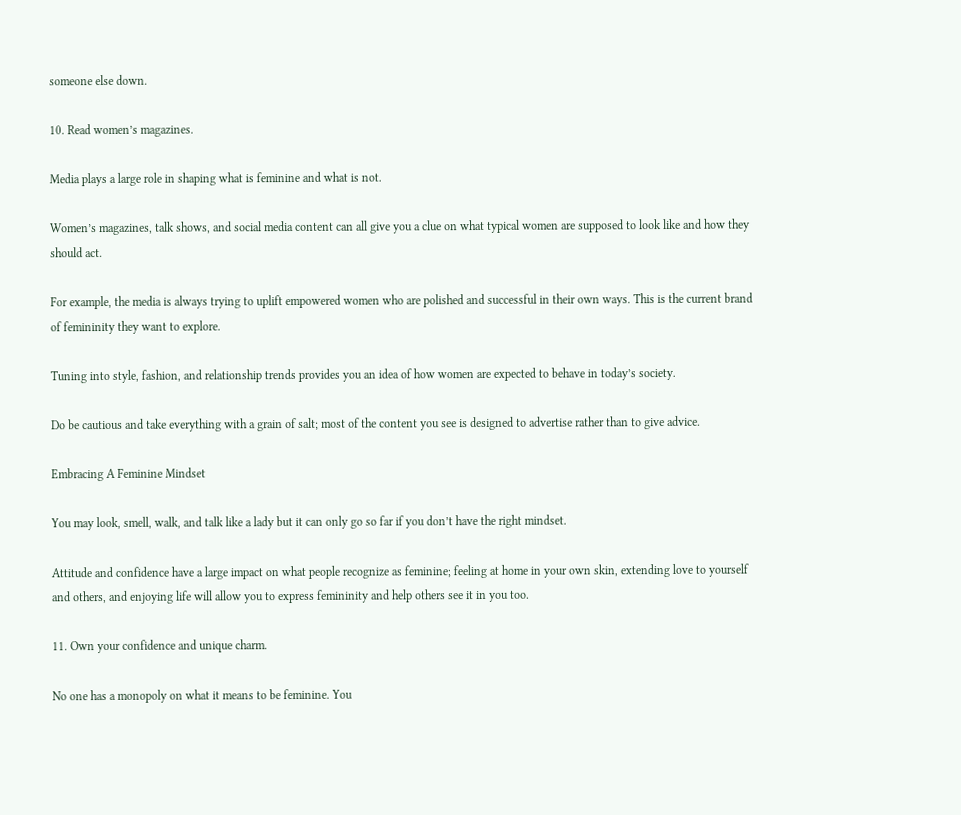someone else down.

10. Read women’s magazines.

Media plays a large role in shaping what is feminine and what is not.

Women’s magazines, talk shows, and social media content can all give you a clue on what typical women are supposed to look like and how they should act.

For example, the media is always trying to uplift empowered women who are polished and successful in their own ways. This is the current brand of femininity they want to explore.

Tuning into style, fashion, and relationship trends provides you an idea of how women are expected to behave in today’s society.

Do be cautious and take everything with a grain of salt; most of the content you see is designed to advertise rather than to give advice.

Embracing A Feminine Mindset

You may look, smell, walk, and talk like a lady but it can only go so far if you don’t have the right mindset.

Attitude and confidence have a large impact on what people recognize as feminine; feeling at home in your own skin, extending love to yourself and others, and enjoying life will allow you to express femininity and help others see it in you too.

11. Own your confidence and unique charm.

No one has a monopoly on what it means to be feminine. You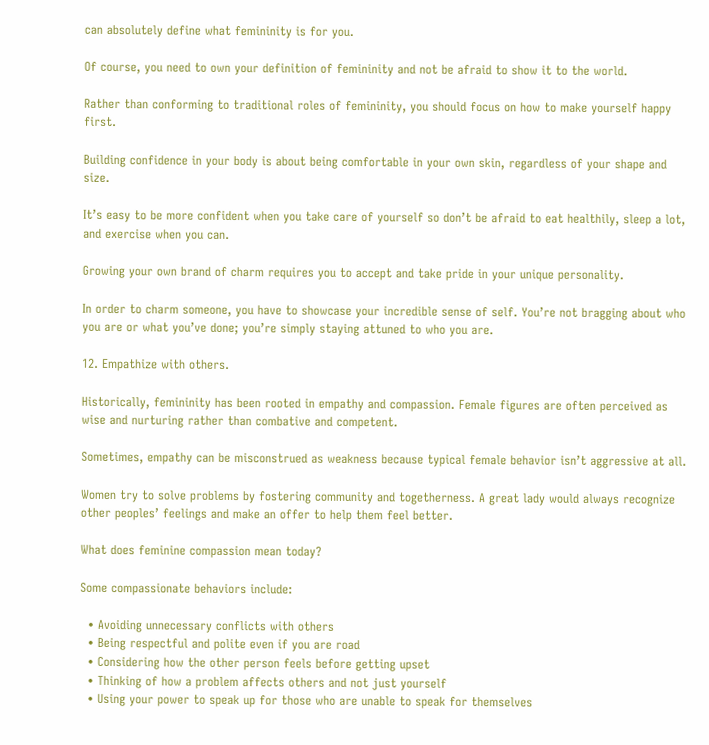can absolutely define what femininity is for you.

Of course, you need to own your definition of femininity and not be afraid to show it to the world.

Rather than conforming to traditional roles of femininity, you should focus on how to make yourself happy first.

Building confidence in your body is about being comfortable in your own skin, regardless of your shape and size.

It’s easy to be more confident when you take care of yourself so don’t be afraid to eat healthily, sleep a lot, and exercise when you can.

Growing your own brand of charm requires you to accept and take pride in your unique personality.

In order to charm someone, you have to showcase your incredible sense of self. You’re not bragging about who you are or what you’ve done; you’re simply staying attuned to who you are.

12. Empathize with others.

Historically, femininity has been rooted in empathy and compassion. Female figures are often perceived as wise and nurturing rather than combative and competent.

Sometimes, empathy can be misconstrued as weakness because typical female behavior isn’t aggressive at all.

Women try to solve problems by fostering community and togetherness. A great lady would always recognize other peoples’ feelings and make an offer to help them feel better.

What does feminine compassion mean today?

Some compassionate behaviors include:

  • Avoiding unnecessary conflicts with others
  • Being respectful and polite even if you are road
  • Considering how the other person feels before getting upset
  • Thinking of how a problem affects others and not just yourself
  • Using your power to speak up for those who are unable to speak for themselves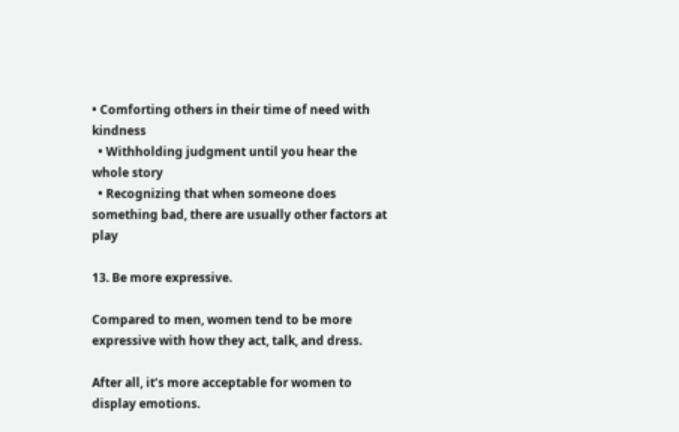• Comforting others in their time of need with kindness
  • Withholding judgment until you hear the whole story
  • Recognizing that when someone does something bad, there are usually other factors at play

13. Be more expressive.

Compared to men, women tend to be more expressive with how they act, talk, and dress.

After all, it’s more acceptable for women to display emotions.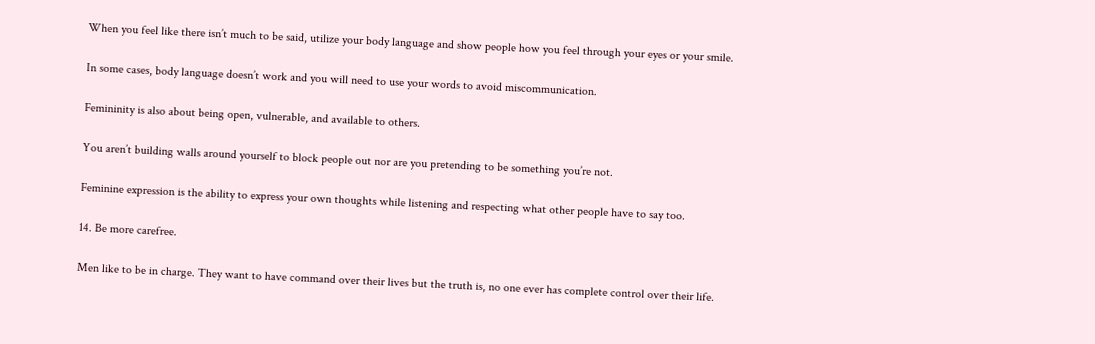When you feel like there isn’t much to be said, utilize your body language and show people how you feel through your eyes or your smile.

In some cases, body language doesn’t work and you will need to use your words to avoid miscommunication.

Femininity is also about being open, vulnerable, and available to others.

You aren’t building walls around yourself to block people out nor are you pretending to be something you’re not.

Feminine expression is the ability to express your own thoughts while listening and respecting what other people have to say too.

14. Be more carefree.

Men like to be in charge. They want to have command over their lives but the truth is, no one ever has complete control over their life.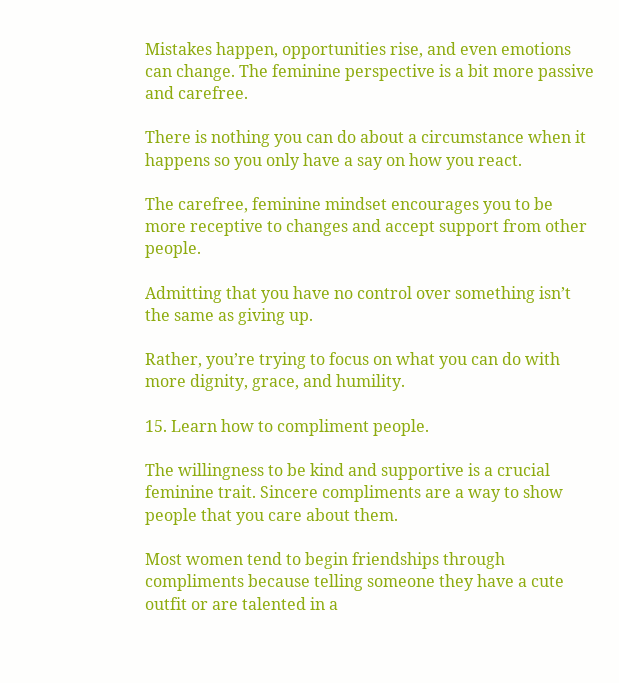Mistakes happen, opportunities rise, and even emotions can change. The feminine perspective is a bit more passive and carefree.

There is nothing you can do about a circumstance when it happens so you only have a say on how you react.

The carefree, feminine mindset encourages you to be more receptive to changes and accept support from other people.

Admitting that you have no control over something isn’t the same as giving up.

Rather, you’re trying to focus on what you can do with more dignity, grace, and humility.

15. Learn how to compliment people.

The willingness to be kind and supportive is a crucial feminine trait. Sincere compliments are a way to show people that you care about them.

Most women tend to begin friendships through compliments because telling someone they have a cute outfit or are talented in a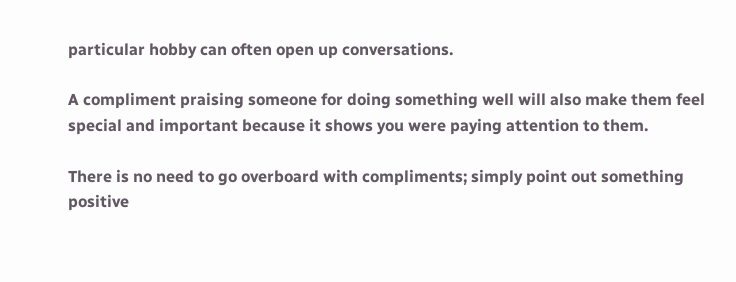particular hobby can often open up conversations.

A compliment praising someone for doing something well will also make them feel special and important because it shows you were paying attention to them.

There is no need to go overboard with compliments; simply point out something positive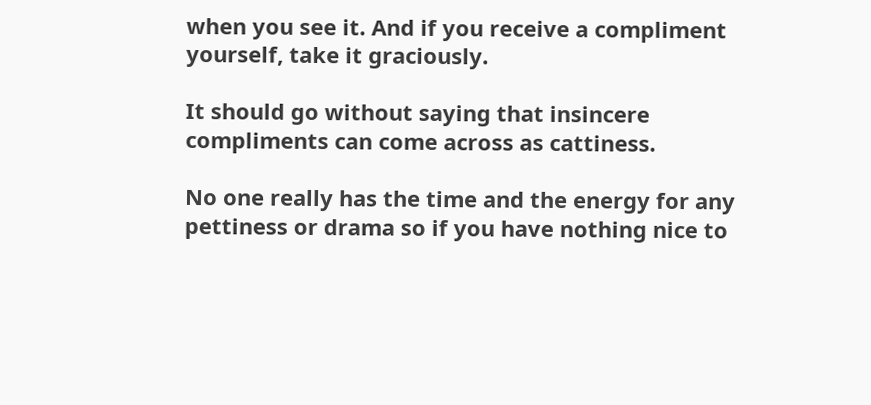when you see it. And if you receive a compliment yourself, take it graciously.

It should go without saying that insincere compliments can come across as cattiness.

No one really has the time and the energy for any pettiness or drama so if you have nothing nice to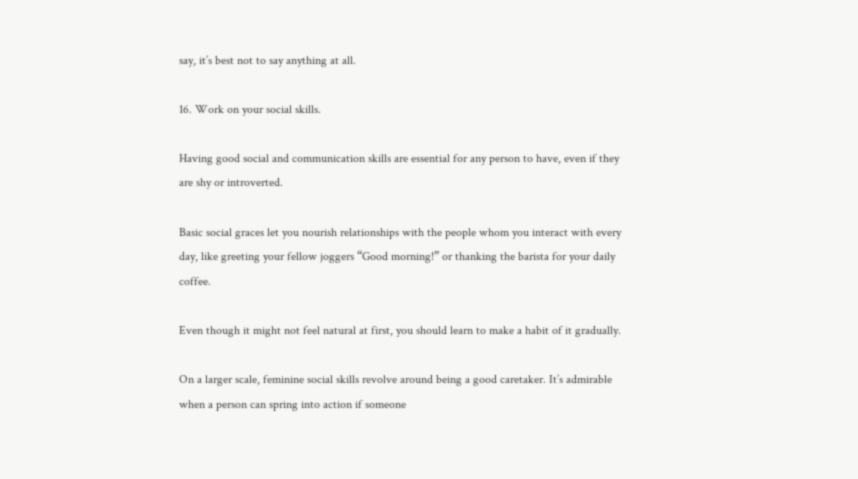say, it’s best not to say anything at all.

16. Work on your social skills.

Having good social and communication skills are essential for any person to have, even if they are shy or introverted.

Basic social graces let you nourish relationships with the people whom you interact with every day, like greeting your fellow joggers “Good morning!” or thanking the barista for your daily coffee.

Even though it might not feel natural at first, you should learn to make a habit of it gradually.

On a larger scale, feminine social skills revolve around being a good caretaker. It’s admirable when a person can spring into action if someone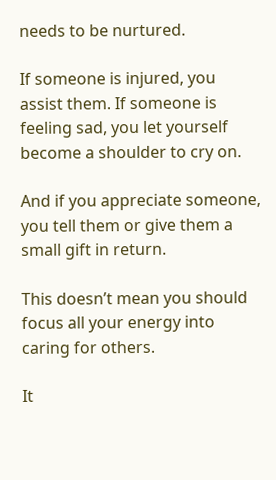needs to be nurtured.

If someone is injured, you assist them. If someone is feeling sad, you let yourself become a shoulder to cry on.

And if you appreciate someone, you tell them or give them a small gift in return.

This doesn’t mean you should focus all your energy into caring for others.

It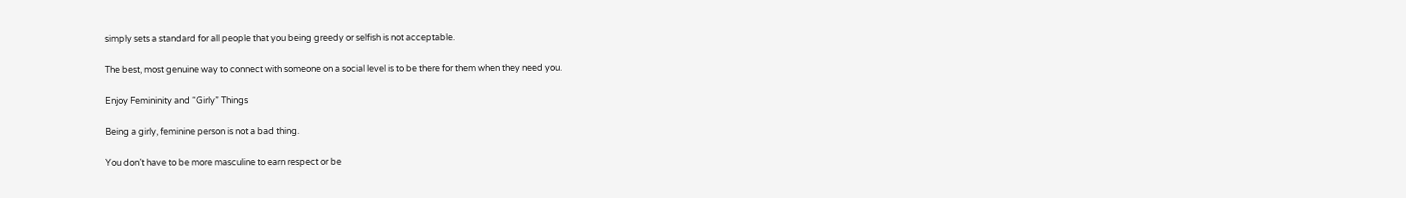simply sets a standard for all people that you being greedy or selfish is not acceptable.

The best, most genuine way to connect with someone on a social level is to be there for them when they need you.

Enjoy Femininity and “Girly” Things

Being a girly, feminine person is not a bad thing.

You don’t have to be more masculine to earn respect or be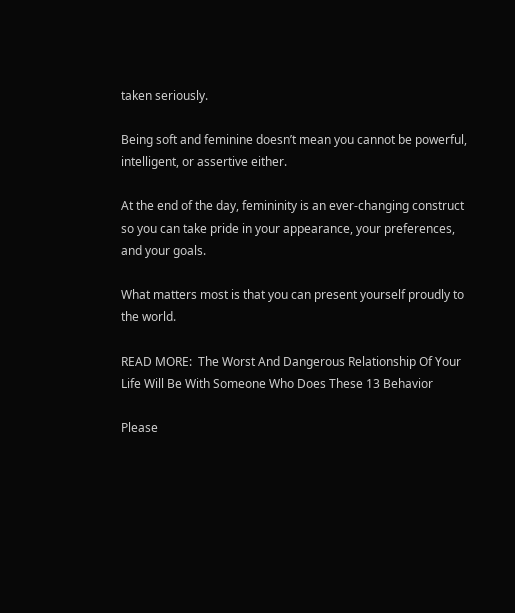taken seriously.

Being soft and feminine doesn’t mean you cannot be powerful, intelligent, or assertive either.

At the end of the day, femininity is an ever-changing construct so you can take pride in your appearance, your preferences, and your goals.

What matters most is that you can present yourself proudly to the world.

READ MORE:  The Worst And Dangerous Relationship Of Your Life Will Be With Someone Who Does These 13 Behavior

Please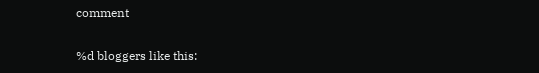comment

%d bloggers like this: